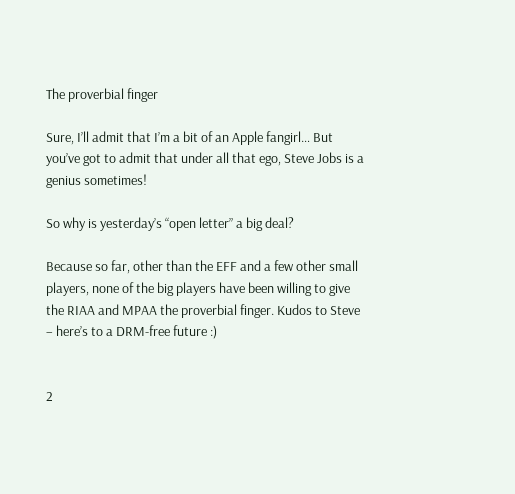The proverbial finger

Sure, I’ll admit that I’m a bit of an Apple fangirl… But you’ve got to admit that under all that ego, Steve Jobs is a genius sometimes!

So why is yesterday’s “open letter” a big deal?

Because so far, other than the EFF and a few other small players, none of the big players have been willing to give the RIAA and MPAA the proverbial finger. Kudos to Steve – here’s to a DRM-free future :)


2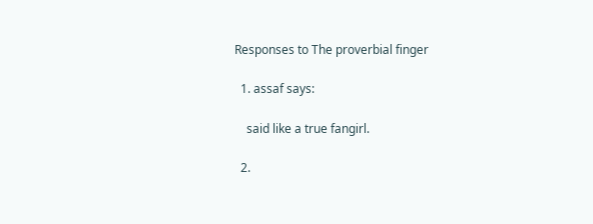Responses to The proverbial finger

  1. assaf says:

    said like a true fangirl.

  2.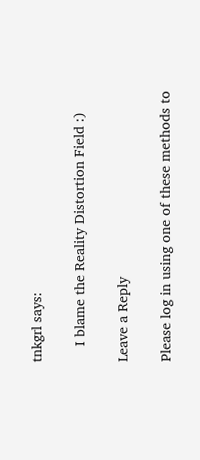tnkgrl says:

    I blame the Reality Distortion Field :)

Leave a Reply

Please log in using one of these methods to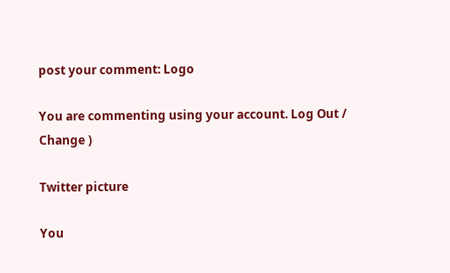post your comment: Logo

You are commenting using your account. Log Out / Change )

Twitter picture

You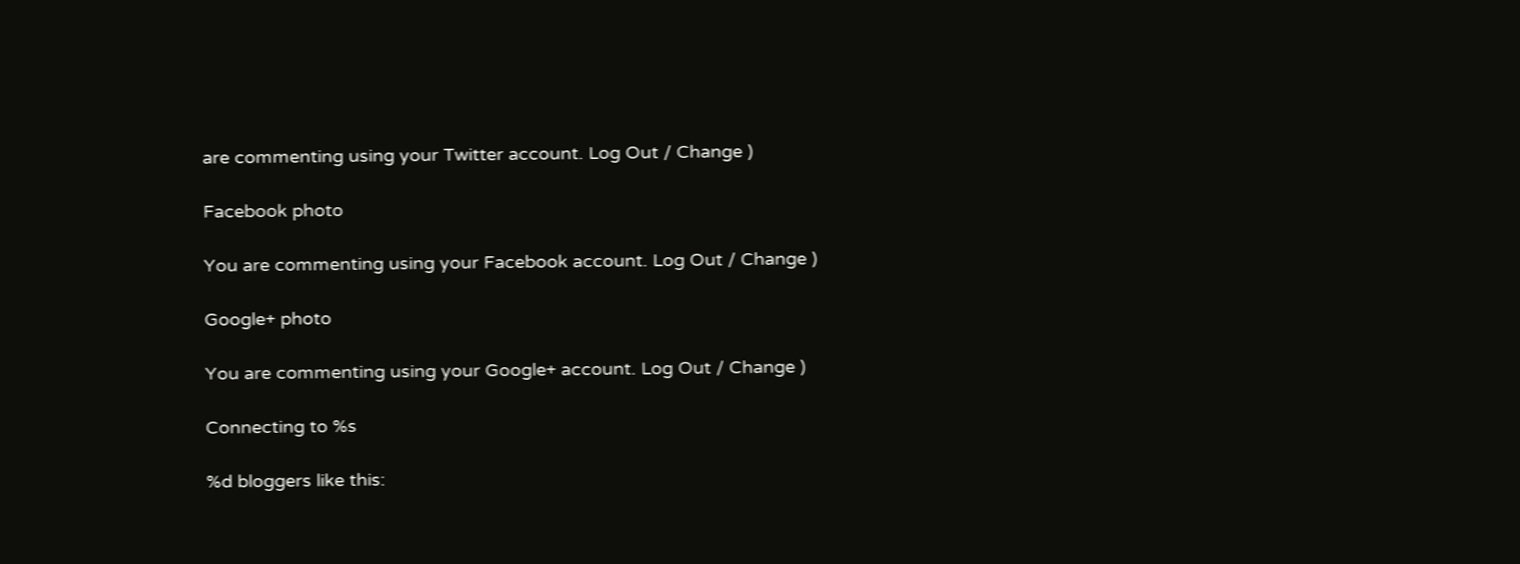are commenting using your Twitter account. Log Out / Change )

Facebook photo

You are commenting using your Facebook account. Log Out / Change )

Google+ photo

You are commenting using your Google+ account. Log Out / Change )

Connecting to %s

%d bloggers like this: